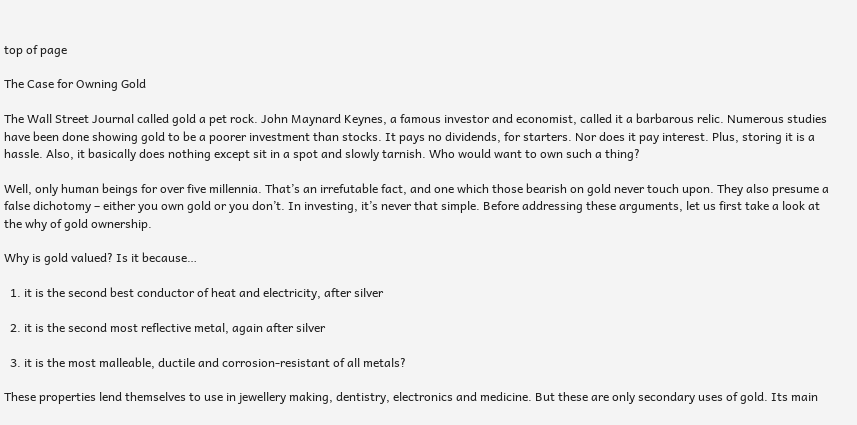top of page

The Case for Owning Gold

The Wall Street Journal called gold a pet rock. John Maynard Keynes, a famous investor and economist, called it a barbarous relic. Numerous studies have been done showing gold to be a poorer investment than stocks. It pays no dividends, for starters. Nor does it pay interest. Plus, storing it is a hassle. Also, it basically does nothing except sit in a spot and slowly tarnish. Who would want to own such a thing?

Well, only human beings for over five millennia. That’s an irrefutable fact, and one which those bearish on gold never touch upon. They also presume a false dichotomy – either you own gold or you don’t. In investing, it’s never that simple. Before addressing these arguments, let us first take a look at the why of gold ownership.

Why is gold valued? Is it because…

  1. it is the second best conductor of heat and electricity, after silver

  2. it is the second most reflective metal, again after silver

  3. it is the most malleable, ductile and corrosion-resistant of all metals?

These properties lend themselves to use in jewellery making, dentistry, electronics and medicine. But these are only secondary uses of gold. Its main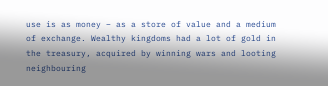use is as money – as a store of value and a medium of exchange. Wealthy kingdoms had a lot of gold in the treasury, acquired by winning wars and looting neighbouring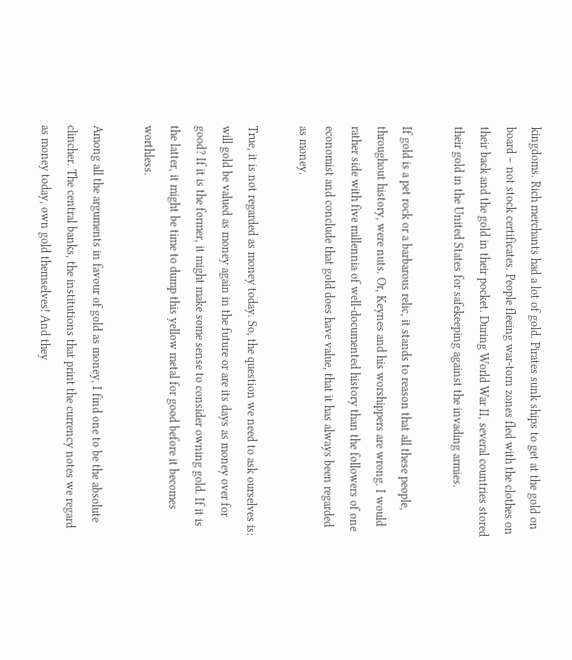kingdoms. Rich merchants had a lot of gold. Pirates sunk ships to get at the gold on board – not stock certificates. People fleeing war-torn zones fled with the clothes on their back and the gold in their pocket. During World War II, several countries stored their gold in the United States for safekeeping against the invading armies.

If gold is a pet rock or a barbarous relic, it stands to reason that all these people, throughout history, were nuts. Or, Keynes and his worshippers are wrong. I would rather side with five millennia of well-documented history than the followers of one economist and conclude that gold does have value, that it has always been regarded as money.

True, it is not regarded as money today. So, the question we need to ask ourselves is: will gold be valued as money again in the future or are its days as money over for good? If it is the former, it might make some sense to consider owning gold. If it is the latter, it might be time to dump this yellow metal for good before it becomes worthless.

Among all the arguments in favour of gold as money, I find one to be the absolute clincher. The central banks, the institutions that print the currency notes we regard as money today, own gold themselves! And they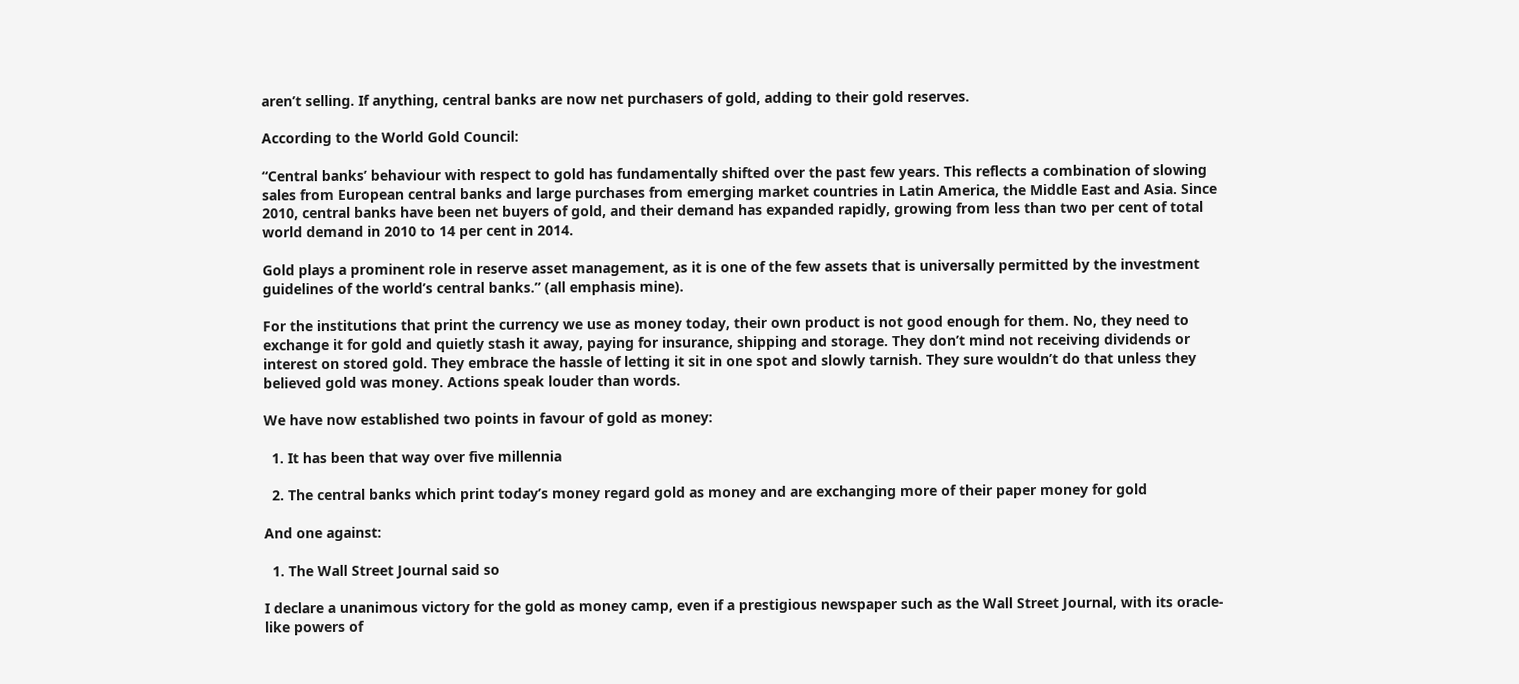aren’t selling. If anything, central banks are now net purchasers of gold, adding to their gold reserves.

According to the World Gold Council:

“Central banks’ behaviour with respect to gold has fundamentally shifted over the past few years. This reflects a combination of slowing sales from European central banks and large purchases from emerging market countries in Latin America, the Middle East and Asia. Since 2010, central banks have been net buyers of gold, and their demand has expanded rapidly, growing from less than two per cent of total world demand in 2010 to 14 per cent in 2014.

Gold plays a prominent role in reserve asset management, as it is one of the few assets that is universally permitted by the investment guidelines of the world’s central banks.” (all emphasis mine).

For the institutions that print the currency we use as money today, their own product is not good enough for them. No, they need to exchange it for gold and quietly stash it away, paying for insurance, shipping and storage. They don’t mind not receiving dividends or interest on stored gold. They embrace the hassle of letting it sit in one spot and slowly tarnish. They sure wouldn’t do that unless they believed gold was money. Actions speak louder than words.

We have now established two points in favour of gold as money:

  1. It has been that way over five millennia

  2. The central banks which print today’s money regard gold as money and are exchanging more of their paper money for gold

And one against:

  1. The Wall Street Journal said so

I declare a unanimous victory for the gold as money camp, even if a prestigious newspaper such as the Wall Street Journal, with its oracle-like powers of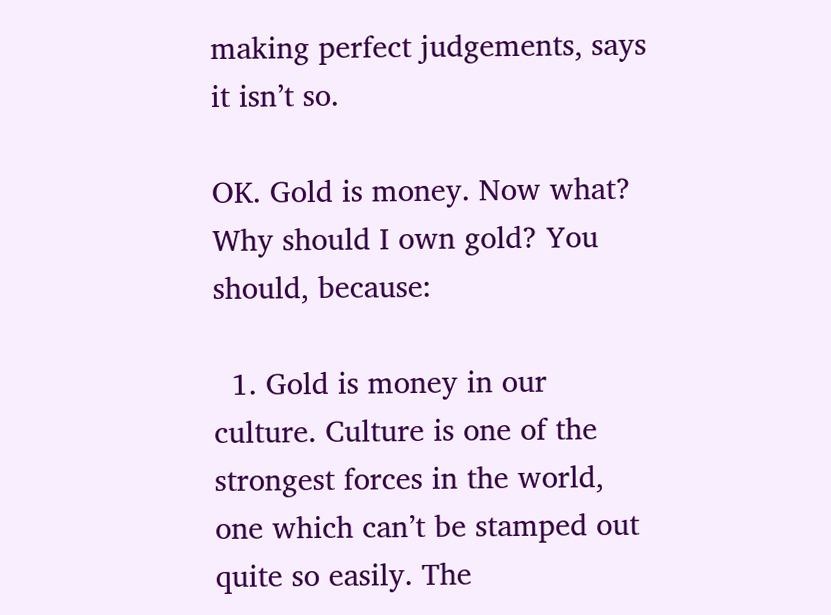making perfect judgements, says it isn’t so.

OK. Gold is money. Now what? Why should I own gold? You should, because:

  1. Gold is money in our culture. Culture is one of the strongest forces in the world, one which can’t be stamped out quite so easily. The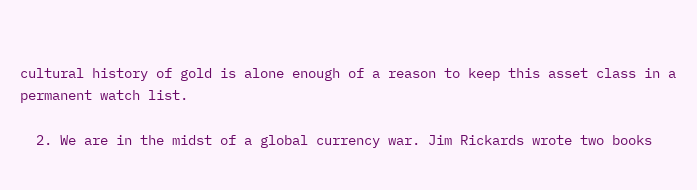cultural history of gold is alone enough of a reason to keep this asset class in a permanent watch list.

  2. We are in the midst of a global currency war. Jim Rickards wrote two books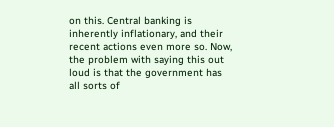on this. Central banking is inherently inflationary, and their recent actions even more so. Now, the problem with saying this out loud is that the government has all sorts of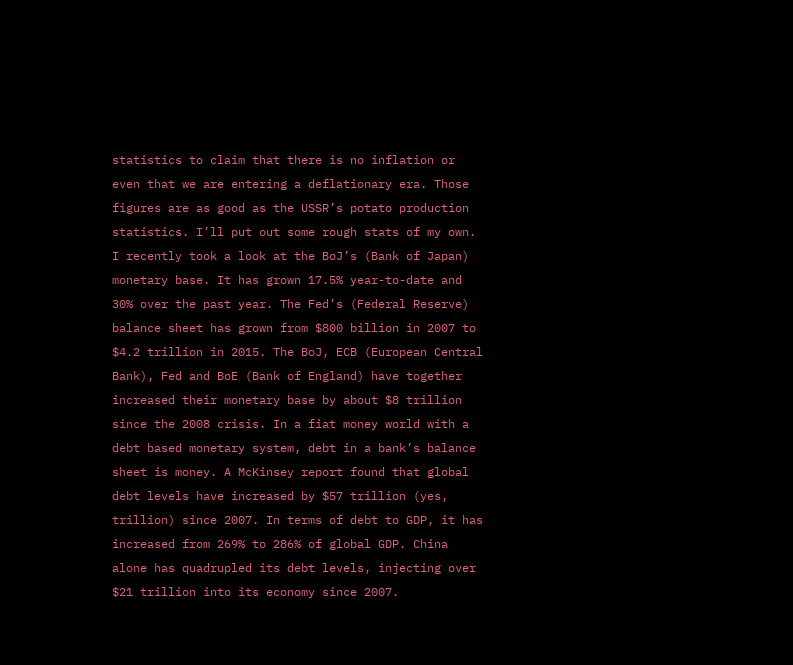statistics to claim that there is no inflation or even that we are entering a deflationary era. Those figures are as good as the USSR’s potato production statistics. I’ll put out some rough stats of my own. I recently took a look at the BoJ’s (Bank of Japan) monetary base. It has grown 17.5% year-to-date and 30% over the past year. The Fed’s (Federal Reserve) balance sheet has grown from $800 billion in 2007 to $4.2 trillion in 2015. The BoJ, ECB (European Central Bank), Fed and BoE (Bank of England) have together increased their monetary base by about $8 trillion since the 2008 crisis. In a fiat money world with a debt based monetary system, debt in a bank’s balance sheet is money. A McKinsey report found that global debt levels have increased by $57 trillion (yes, trillion) since 2007. In terms of debt to GDP, it has increased from 269% to 286% of global GDP. China alone has quadrupled its debt levels, injecting over $21 trillion into its economy since 2007.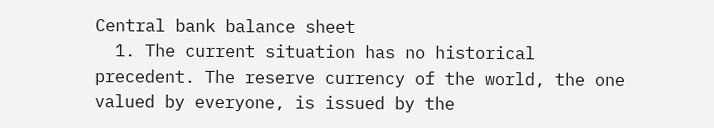Central bank balance sheet
  1. The current situation has no historical precedent. The reserve currency of the world, the one valued by everyone, is issued by the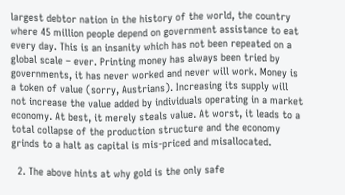largest debtor nation in the history of the world, the country where 45 million people depend on government assistance to eat every day. This is an insanity which has not been repeated on a global scale – ever. Printing money has always been tried by governments, it has never worked and never will work. Money is a token of value (sorry, Austrians). Increasing its supply will not increase the value added by individuals operating in a market economy. At best, it merely steals value. At worst, it leads to a total collapse of the production structure and the economy grinds to a halt as capital is mis-priced and misallocated.

  2. The above hints at why gold is the only safe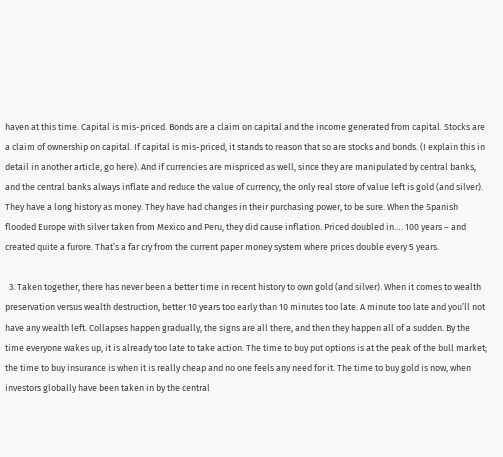haven at this time. Capital is mis-priced. Bonds are a claim on capital and the income generated from capital. Stocks are a claim of ownership on capital. If capital is mis-priced, it stands to reason that so are stocks and bonds. (I explain this in detail in another article, go here). And if currencies are mispriced as well, since they are manipulated by central banks, and the central banks always inflate and reduce the value of currency, the only real store of value left is gold (and silver). They have a long history as money. They have had changes in their purchasing power, to be sure. When the Spanish flooded Europe with silver taken from Mexico and Peru, they did cause inflation. Priced doubled in…. 100 years – and created quite a furore. That’s a far cry from the current paper money system where prices double every 5 years.

  3. Taken together, there has never been a better time in recent history to own gold (and silver). When it comes to wealth preservation versus wealth destruction, better 10 years too early than 10 minutes too late. A minute too late and you’ll not have any wealth left. Collapses happen gradually, the signs are all there, and then they happen all of a sudden. By the time everyone wakes up, it is already too late to take action. The time to buy put options is at the peak of the bull market; the time to buy insurance is when it is really cheap and no one feels any need for it. The time to buy gold is now, when investors globally have been taken in by the central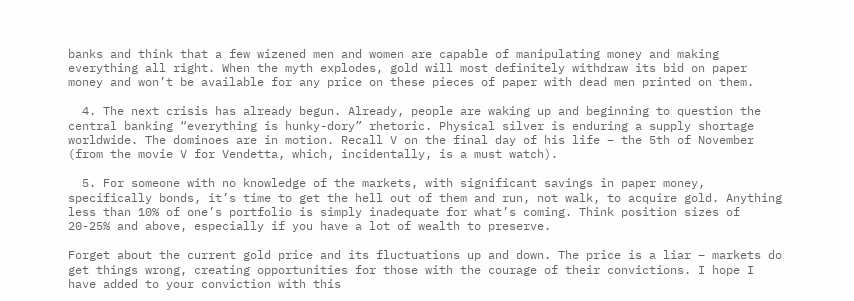banks and think that a few wizened men and women are capable of manipulating money and making everything all right. When the myth explodes, gold will most definitely withdraw its bid on paper money and won’t be available for any price on these pieces of paper with dead men printed on them.

  4. The next crisis has already begun. Already, people are waking up and beginning to question the central banking “everything is hunky-dory” rhetoric. Physical silver is enduring a supply shortage worldwide. The dominoes are in motion. Recall V on the final day of his life – the 5th of November (from the movie V for Vendetta, which, incidentally, is a must watch).

  5. For someone with no knowledge of the markets, with significant savings in paper money, specifically bonds, it’s time to get the hell out of them and run, not walk, to acquire gold. Anything less than 10% of one’s portfolio is simply inadequate for what’s coming. Think position sizes of 20-25% and above, especially if you have a lot of wealth to preserve.

Forget about the current gold price and its fluctuations up and down. The price is a liar – markets do get things wrong, creating opportunities for those with the courage of their convictions. I hope I have added to your conviction with this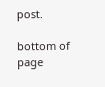post.

bottom of page